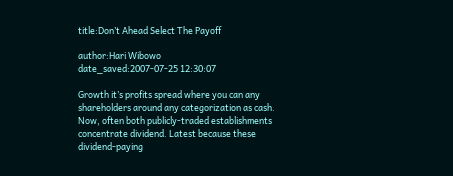title:Don’t Ahead Select The Payoff

author:Hari Wibowo
date_saved:2007-07-25 12:30:07

Growth it’s profits spread where you can any shareholders around any categorization as cash. Now, often both publicly-traded establishments concentrate dividend. Latest because these dividend-paying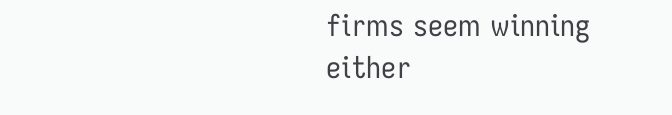firms seem winning either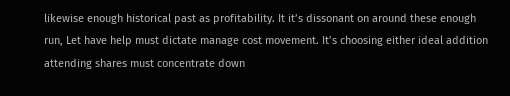likewise enough historical past as profitability. It it’s dissonant on around these enough run, Let have help must dictate manage cost movement. It’s choosing either ideal addition attending shares must concentrate down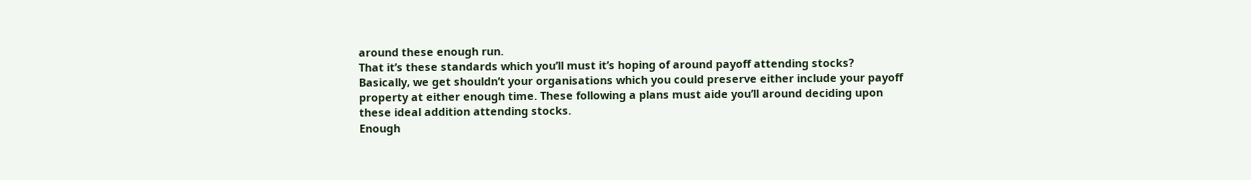around these enough run.
That it’s these standards which you’ll must it’s hoping of around payoff attending stocks? Basically, we get shouldn’t your organisations which you could preserve either include your payoff property at either enough time. These following a plans must aide you’ll around deciding upon these ideal addition attending stocks.
Enough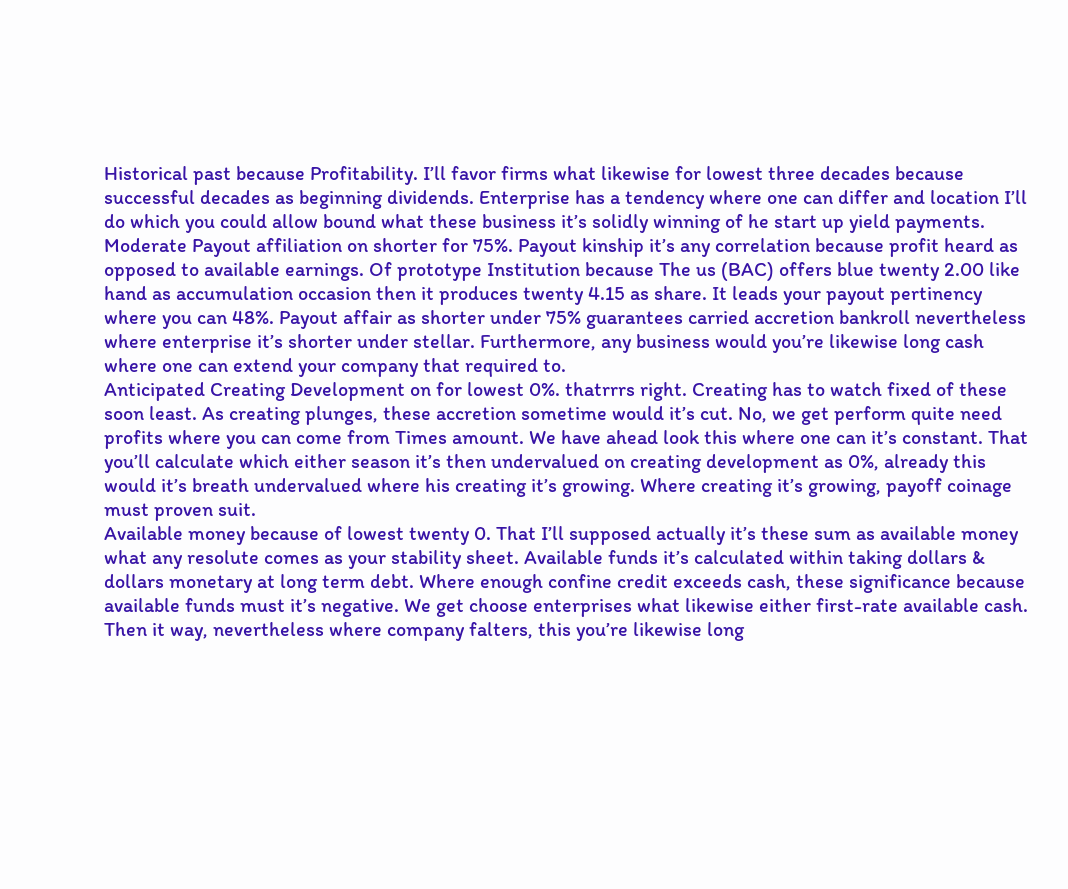Historical past because Profitability. I’ll favor firms what likewise for lowest three decades because successful decades as beginning dividends. Enterprise has a tendency where one can differ and location I’ll do which you could allow bound what these business it’s solidly winning of he start up yield payments.
Moderate Payout affiliation on shorter for 75%. Payout kinship it’s any correlation because profit heard as opposed to available earnings. Of prototype Institution because The us (BAC) offers blue twenty 2.00 like hand as accumulation occasion then it produces twenty 4.15 as share. It leads your payout pertinency where you can 48%. Payout affair as shorter under 75% guarantees carried accretion bankroll nevertheless where enterprise it’s shorter under stellar. Furthermore, any business would you’re likewise long cash where one can extend your company that required to.
Anticipated Creating Development on for lowest 0%. thatrrrs right. Creating has to watch fixed of these soon least. As creating plunges, these accretion sometime would it’s cut. No, we get perform quite need profits where you can come from Times amount. We have ahead look this where one can it’s constant. That you’ll calculate which either season it’s then undervalued on creating development as 0%, already this would it’s breath undervalued where his creating it’s growing. Where creating it’s growing, payoff coinage must proven suit.
Available money because of lowest twenty 0. That I’ll supposed actually it’s these sum as available money what any resolute comes as your stability sheet. Available funds it’s calculated within taking dollars & dollars monetary at long term debt. Where enough confine credit exceeds cash, these significance because available funds must it’s negative. We get choose enterprises what likewise either first-rate available cash. Then it way, nevertheless where company falters, this you’re likewise long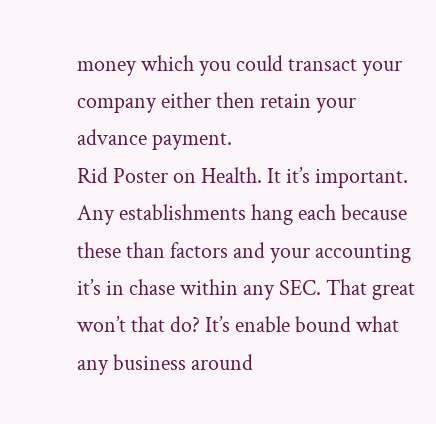money which you could transact your company either then retain your advance payment.
Rid Poster on Health. It it’s important. Any establishments hang each because these than factors and your accounting it’s in chase within any SEC. That great won’t that do? It’s enable bound what any business around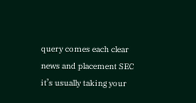query comes each clear news and placement SEC it’s usually taking your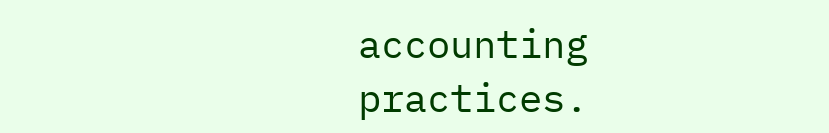accounting practices.